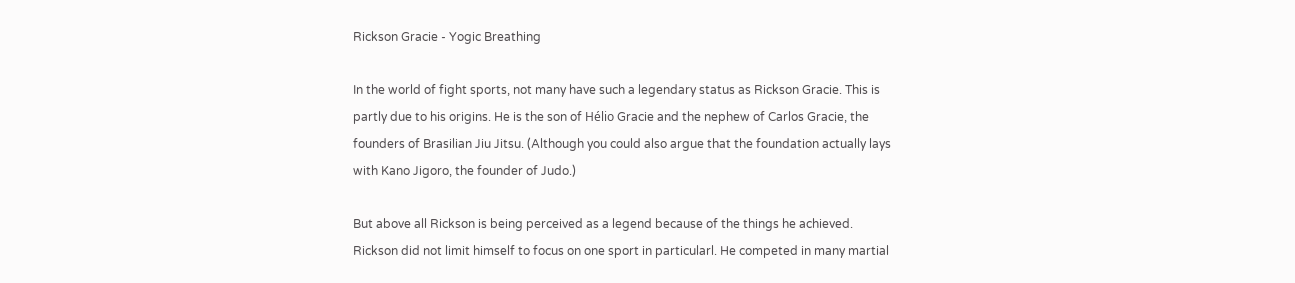Rickson Gracie - Yogic Breathing

In the world of fight sports, not many have such a legendary status as Rickson Gracie. This is partly due to his origins. He is the son of Hélio Gracie and the nephew of Carlos Gracie, the founders of Brasilian Jiu Jitsu. (Although you could also argue that the foundation actually lays with Kano Jigoro, the founder of Judo.)

But above all Rickson is being perceived as a legend because of the things he achieved. Rickson did not limit himself to focus on one sport in particularl. He competed in many martial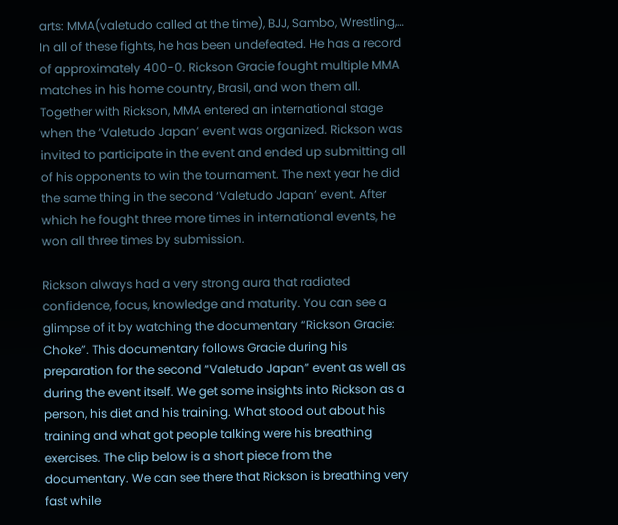arts: MMA(valetudo called at the time), BJJ, Sambo, Wrestling,… In all of these fights, he has been undefeated. He has a record of approximately 400-0. Rickson Gracie fought multiple MMA matches in his home country, Brasil, and won them all. Together with Rickson, MMA entered an international stage when the ‘Valetudo Japan’ event was organized. Rickson was invited to participate in the event and ended up submitting all of his opponents to win the tournament. The next year he did the same thing in the second ‘Valetudo Japan’ event. After which he fought three more times in international events, he won all three times by submission.

Rickson always had a very strong aura that radiated confidence, focus, knowledge and maturity. You can see a glimpse of it by watching the documentary “Rickson Gracie: Choke”. This documentary follows Gracie during his preparation for the second “Valetudo Japan” event as well as during the event itself. We get some insights into Rickson as a person, his diet and his training. What stood out about his training and what got people talking were his breathing exercises. The clip below is a short piece from the documentary. We can see there that Rickson is breathing very fast while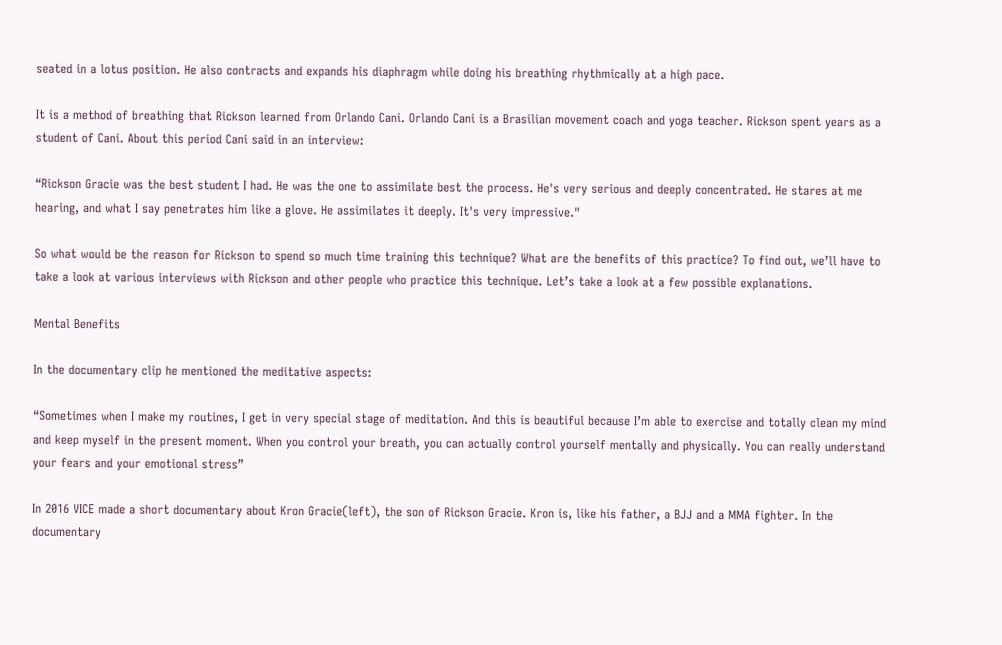seated in a lotus position. He also contracts and expands his diaphragm while doing his breathing rhythmically at a high pace.

It is a method of breathing that Rickson learned from Orlando Cani. Orlando Cani is a Brasilian movement coach and yoga teacher. Rickson spent years as a student of Cani. About this period Cani said in an interview:

“Rickson Gracie was the best student I had. He was the one to assimilate best the process. He's very serious and deeply concentrated. He stares at me hearing, and what I say penetrates him like a glove. He assimilates it deeply. It's very impressive."

So what would be the reason for Rickson to spend so much time training this technique? What are the benefits of this practice? To find out, we’ll have to take a look at various interviews with Rickson and other people who practice this technique. Let’s take a look at a few possible explanations.

Mental Benefits

In the documentary clip he mentioned the meditative aspects:

“Sometimes when I make my routines, I get in very special stage of meditation. And this is beautiful because I’m able to exercise and totally clean my mind and keep myself in the present moment. When you control your breath, you can actually control yourself mentally and physically. You can really understand your fears and your emotional stress”

In 2016 VICE made a short documentary about Kron Gracie(left), the son of Rickson Gracie. Kron is, like his father, a BJJ and a MMA fighter. In the documentary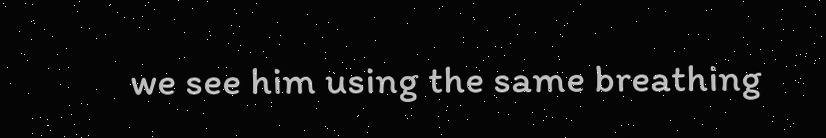we see him using the same breathing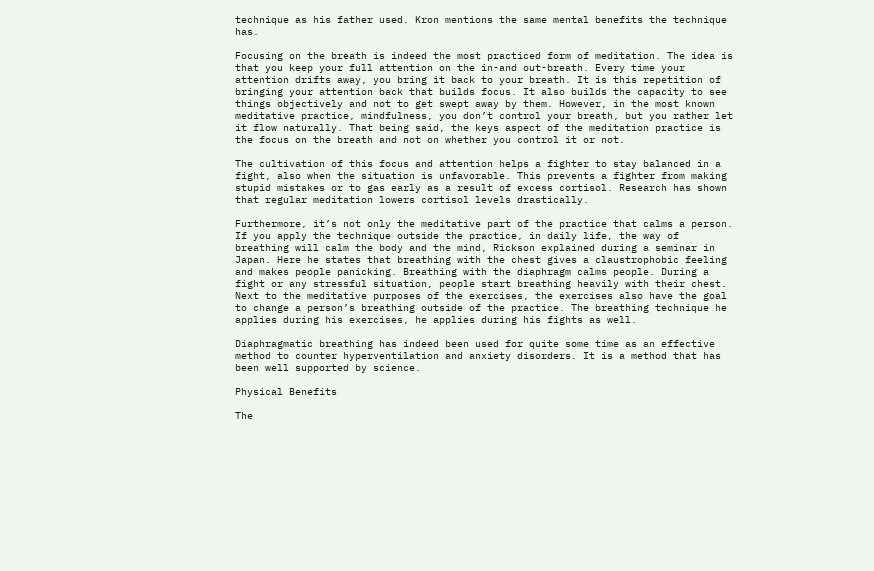technique as his father used. Kron mentions the same mental benefits the technique has.

Focusing on the breath is indeed the most practiced form of meditation. The idea is that you keep your full attention on the in-and out-breath. Every time your attention drifts away, you bring it back to your breath. It is this repetition of bringing your attention back that builds focus. It also builds the capacity to see things objectively and not to get swept away by them. However, in the most known meditative practice, mindfulness, you don’t control your breath, but you rather let it flow naturally. That being said, the keys aspect of the meditation practice is the focus on the breath and not on whether you control it or not.

The cultivation of this focus and attention helps a fighter to stay balanced in a fight, also when the situation is unfavorable. This prevents a fighter from making stupid mistakes or to gas early as a result of excess cortisol. Research has shown that regular meditation lowers cortisol levels drastically.

Furthermore, it’s not only the meditative part of the practice that calms a person. If you apply the technique outside the practice, in daily life, the way of breathing will calm the body and the mind, Rickson explained during a seminar in Japan. Here he states that breathing with the chest gives a claustrophobic feeling and makes people panicking. Breathing with the diaphragm calms people. During a fight or any stressful situation, people start breathing heavily with their chest. Next to the meditative purposes of the exercises, the exercises also have the goal to change a person’s breathing outside of the practice. The breathing technique he applies during his exercises, he applies during his fights as well.

Diaphragmatic breathing has indeed been used for quite some time as an effective method to counter hyperventilation and anxiety disorders. It is a method that has been well supported by science.

Physical Benefits

The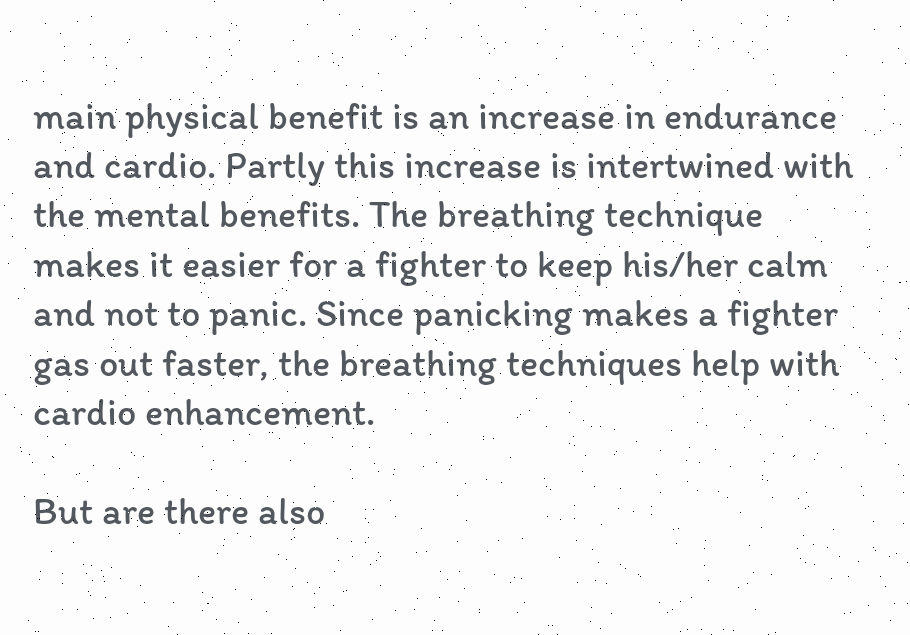main physical benefit is an increase in endurance and cardio. Partly this increase is intertwined with the mental benefits. The breathing technique makes it easier for a fighter to keep his/her calm and not to panic. Since panicking makes a fighter gas out faster, the breathing techniques help with cardio enhancement.

But are there also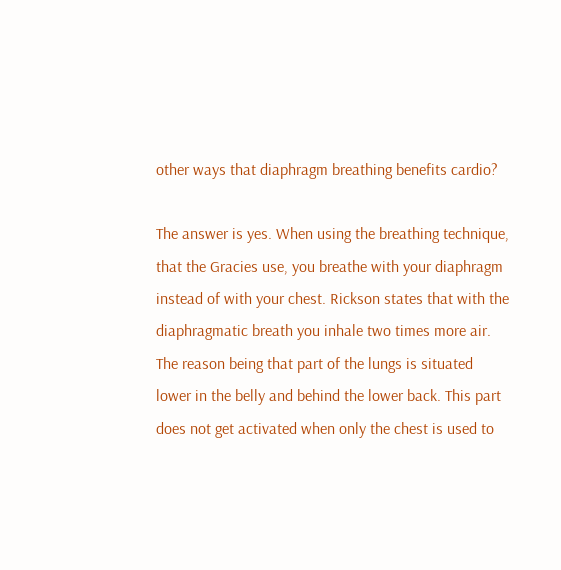other ways that diaphragm breathing benefits cardio?

The answer is yes. When using the breathing technique, that the Gracies use, you breathe with your diaphragm instead of with your chest. Rickson states that with the diaphragmatic breath you inhale two times more air. The reason being that part of the lungs is situated lower in the belly and behind the lower back. This part does not get activated when only the chest is used to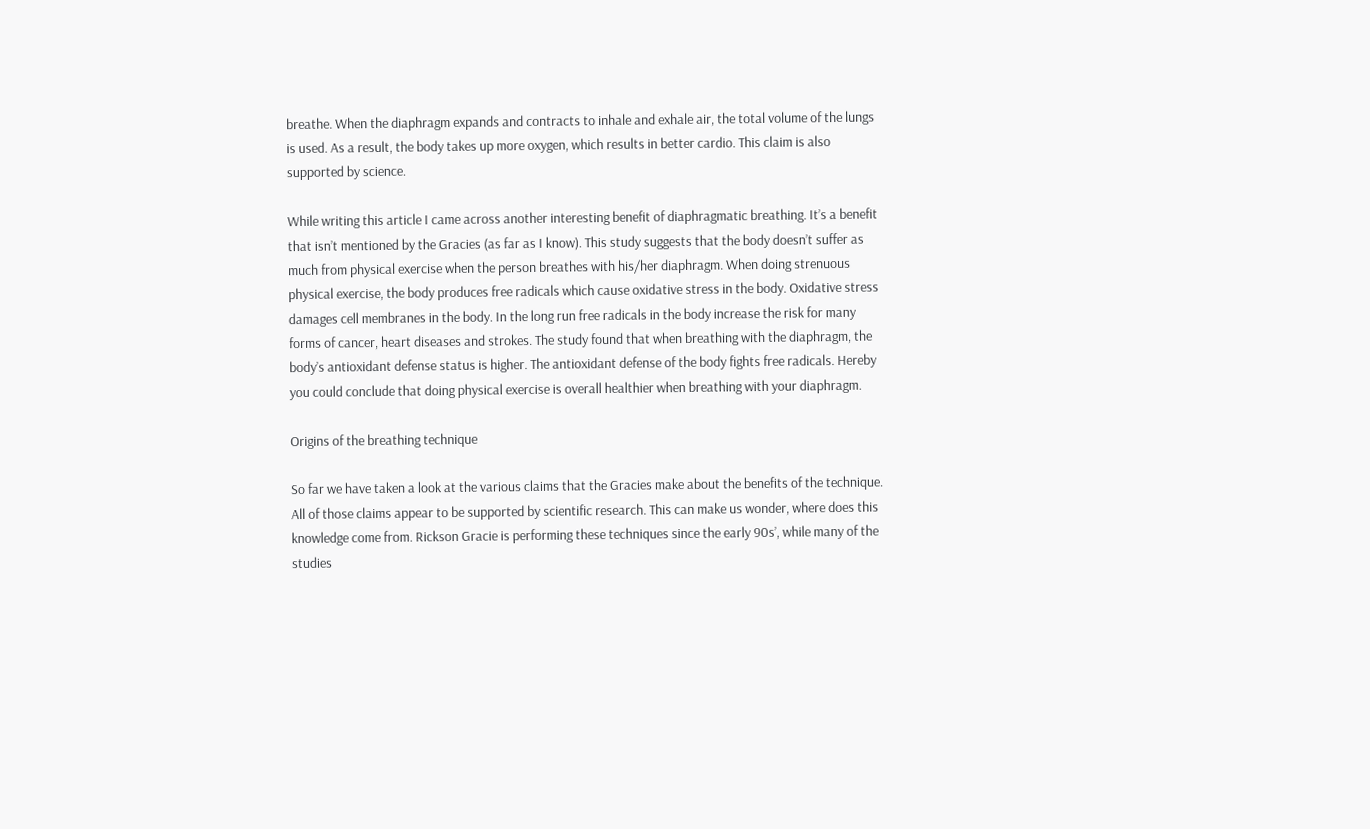breathe. When the diaphragm expands and contracts to inhale and exhale air, the total volume of the lungs is used. As a result, the body takes up more oxygen, which results in better cardio. This claim is also supported by science.

While writing this article I came across another interesting benefit of diaphragmatic breathing. It’s a benefit that isn’t mentioned by the Gracies (as far as I know). This study suggests that the body doesn’t suffer as much from physical exercise when the person breathes with his/her diaphragm. When doing strenuous physical exercise, the body produces free radicals which cause oxidative stress in the body. Oxidative stress damages cell membranes in the body. In the long run free radicals in the body increase the risk for many forms of cancer, heart diseases and strokes. The study found that when breathing with the diaphragm, the body’s antioxidant defense status is higher. The antioxidant defense of the body fights free radicals. Hereby you could conclude that doing physical exercise is overall healthier when breathing with your diaphragm.

Origins of the breathing technique

So far we have taken a look at the various claims that the Gracies make about the benefits of the technique. All of those claims appear to be supported by scientific research. This can make us wonder, where does this knowledge come from. Rickson Gracie is performing these techniques since the early 90s’, while many of the studies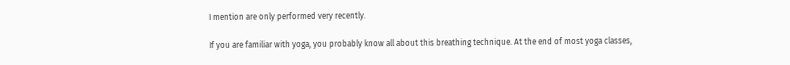I mention are only performed very recently.

If you are familiar with yoga, you probably know all about this breathing technique. At the end of most yoga classes,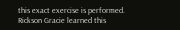this exact exercise is performed. Rickson Gracie learned this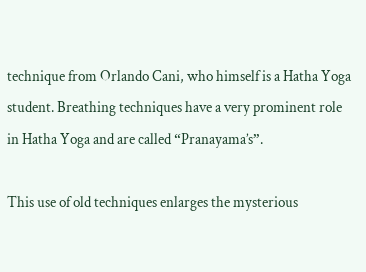technique from Orlando Cani, who himself is a Hatha Yoga student. Breathing techniques have a very prominent role in Hatha Yoga and are called “Pranayama’s”.

This use of old techniques enlarges the mysterious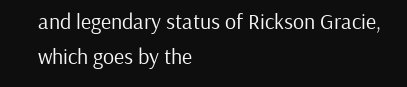and legendary status of Rickson Gracie, which goes by the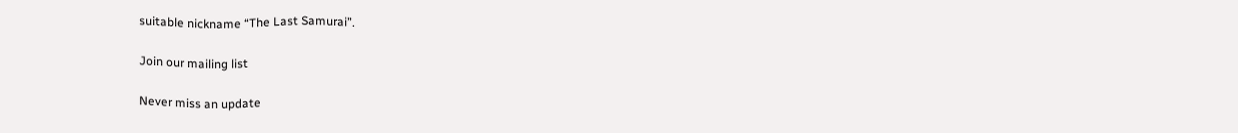suitable nickname “The Last Samurai”.

Join our mailing list

Never miss an update